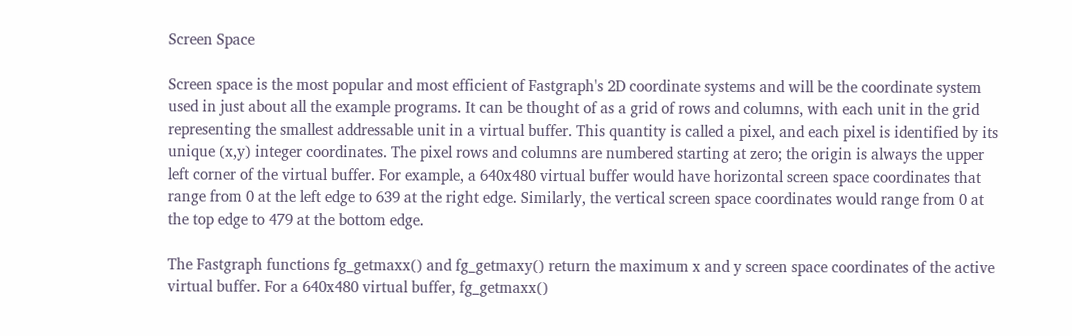Screen Space

Screen space is the most popular and most efficient of Fastgraph's 2D coordinate systems and will be the coordinate system used in just about all the example programs. It can be thought of as a grid of rows and columns, with each unit in the grid representing the smallest addressable unit in a virtual buffer. This quantity is called a pixel, and each pixel is identified by its unique (x,y) integer coordinates. The pixel rows and columns are numbered starting at zero; the origin is always the upper left corner of the virtual buffer. For example, a 640x480 virtual buffer would have horizontal screen space coordinates that range from 0 at the left edge to 639 at the right edge. Similarly, the vertical screen space coordinates would range from 0 at the top edge to 479 at the bottom edge.

The Fastgraph functions fg_getmaxx() and fg_getmaxy() return the maximum x and y screen space coordinates of the active virtual buffer. For a 640x480 virtual buffer, fg_getmaxx()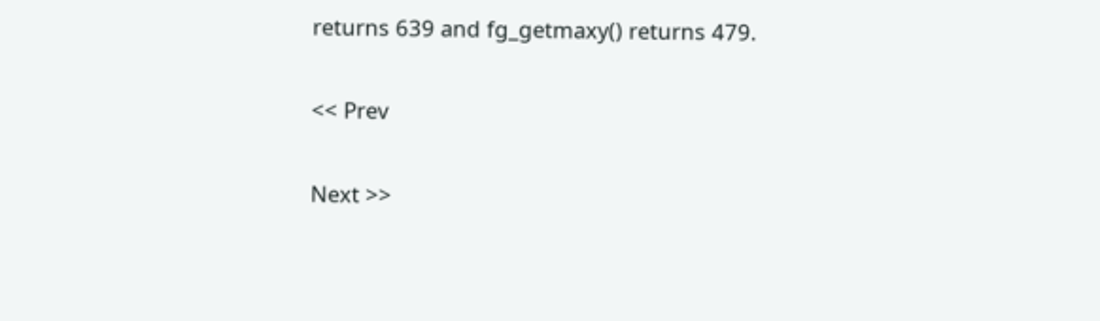returns 639 and fg_getmaxy() returns 479.

<< Prev

Next >>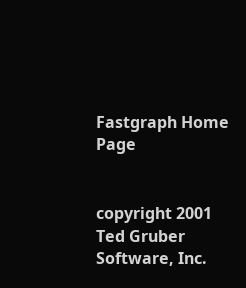Fastgraph Home Page


copyright 2001 Ted Gruber Software, Inc.